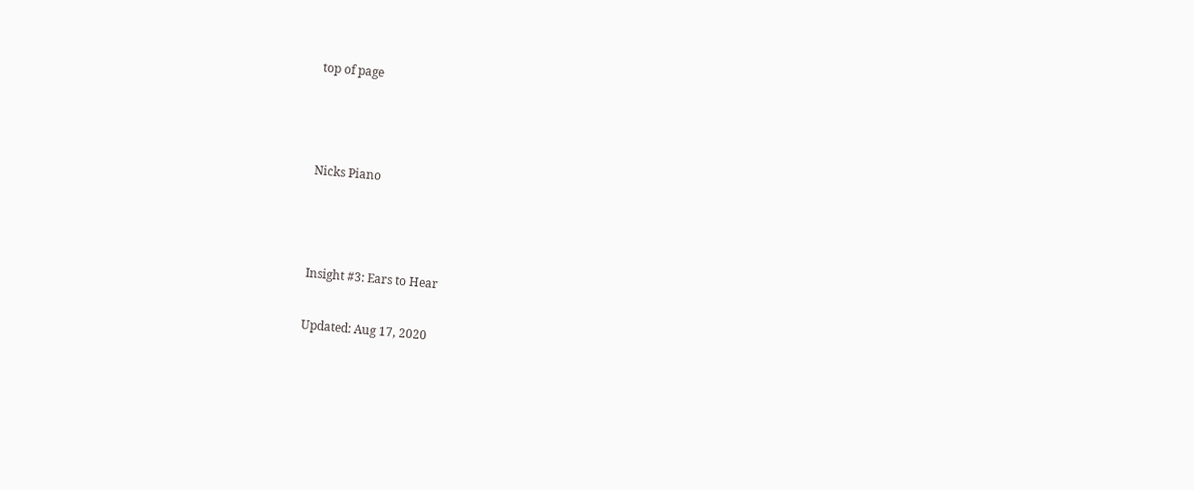top of page



Nicks Piano



Insight #3: Ears to Hear

Updated: Aug 17, 2020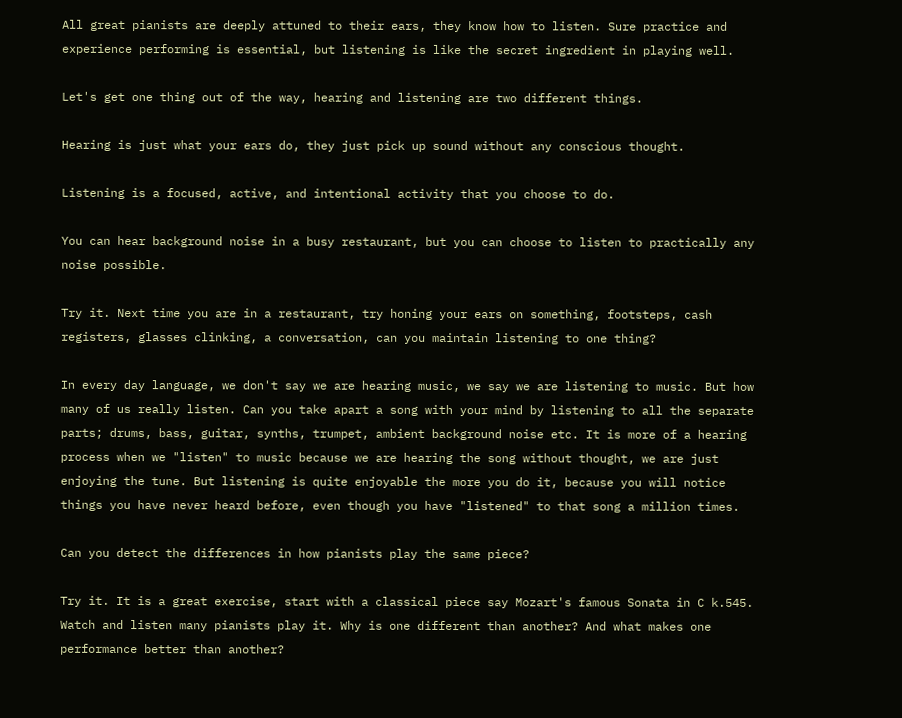All great pianists are deeply attuned to their ears, they know how to listen. Sure practice and experience performing is essential, but listening is like the secret ingredient in playing well.

Let's get one thing out of the way, hearing and listening are two different things.

Hearing is just what your ears do, they just pick up sound without any conscious thought.

Listening is a focused, active, and intentional activity that you choose to do.

You can hear background noise in a busy restaurant, but you can choose to listen to practically any noise possible.

Try it. Next time you are in a restaurant, try honing your ears on something, footsteps, cash registers, glasses clinking, a conversation, can you maintain listening to one thing?

In every day language, we don't say we are hearing music, we say we are listening to music. But how many of us really listen. Can you take apart a song with your mind by listening to all the separate parts; drums, bass, guitar, synths, trumpet, ambient background noise etc. It is more of a hearing process when we "listen" to music because we are hearing the song without thought, we are just enjoying the tune. But listening is quite enjoyable the more you do it, because you will notice things you have never heard before, even though you have "listened" to that song a million times.

Can you detect the differences in how pianists play the same piece?

Try it. It is a great exercise, start with a classical piece say Mozart's famous Sonata in C k.545. Watch and listen many pianists play it. Why is one different than another? And what makes one performance better than another?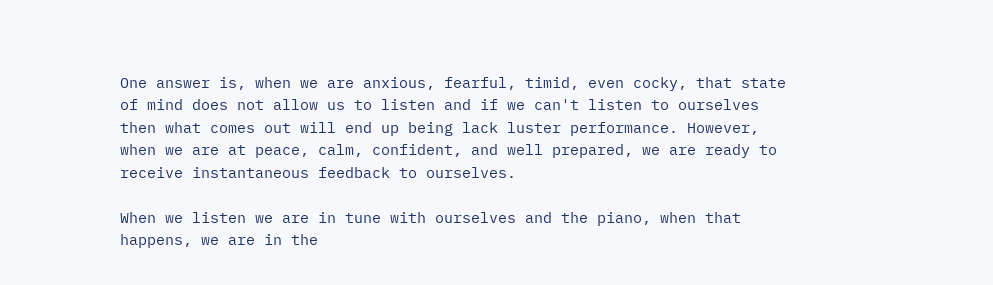One answer is, when we are anxious, fearful, timid, even cocky, that state of mind does not allow us to listen and if we can't listen to ourselves then what comes out will end up being lack luster performance. However, when we are at peace, calm, confident, and well prepared, we are ready to receive instantaneous feedback to ourselves.

When we listen we are in tune with ourselves and the piano, when that happens, we are in the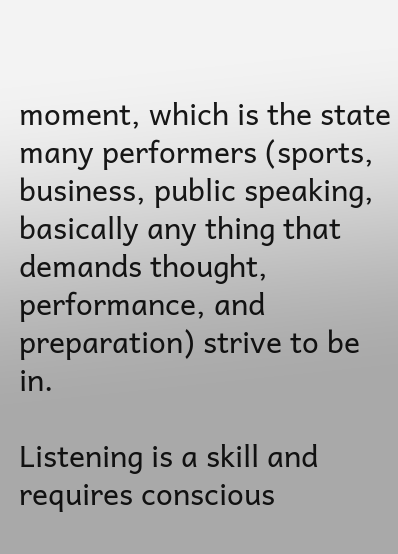moment, which is the state many performers (sports, business, public speaking, basically any thing that demands thought, performance, and preparation) strive to be in.

Listening is a skill and requires conscious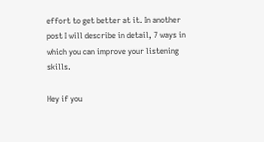effort to get better at it. In another post I will describe in detail, 7 ways in which you can improve your listening skills.

Hey if you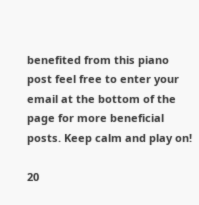benefited from this piano post feel free to enter your email at the bottom of the page for more beneficial posts. Keep calm and play on!

20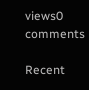views0 comments

Recent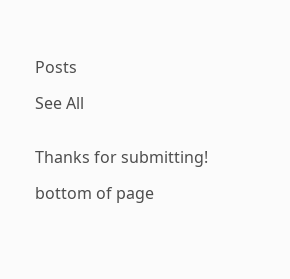Posts

See All


Thanks for submitting!

bottom of page